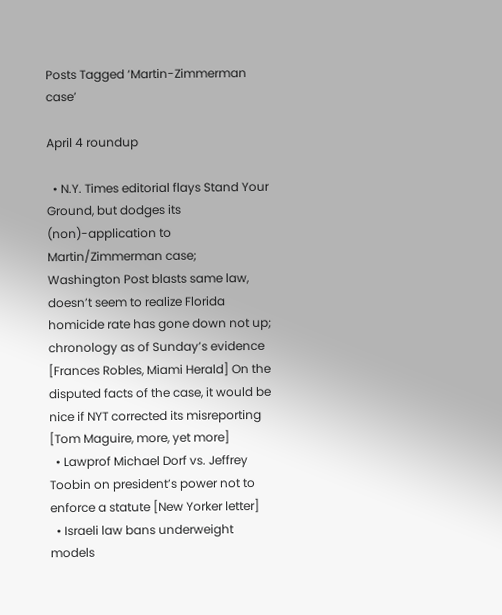Posts Tagged ‘Martin-Zimmerman case’

April 4 roundup

  • N.Y. Times editorial flays Stand Your Ground, but dodges its (non)-application to Martin/Zimmerman case; Washington Post blasts same law, doesn’t seem to realize Florida homicide rate has gone down not up; chronology as of Sunday’s evidence [Frances Robles, Miami Herald] On the disputed facts of the case, it would be nice if NYT corrected its misreporting [Tom Maguire, more, yet more]
  • Lawprof Michael Dorf vs. Jeffrey Toobin on president’s power not to enforce a statute [New Yorker letter]
  • Israeli law bans underweight models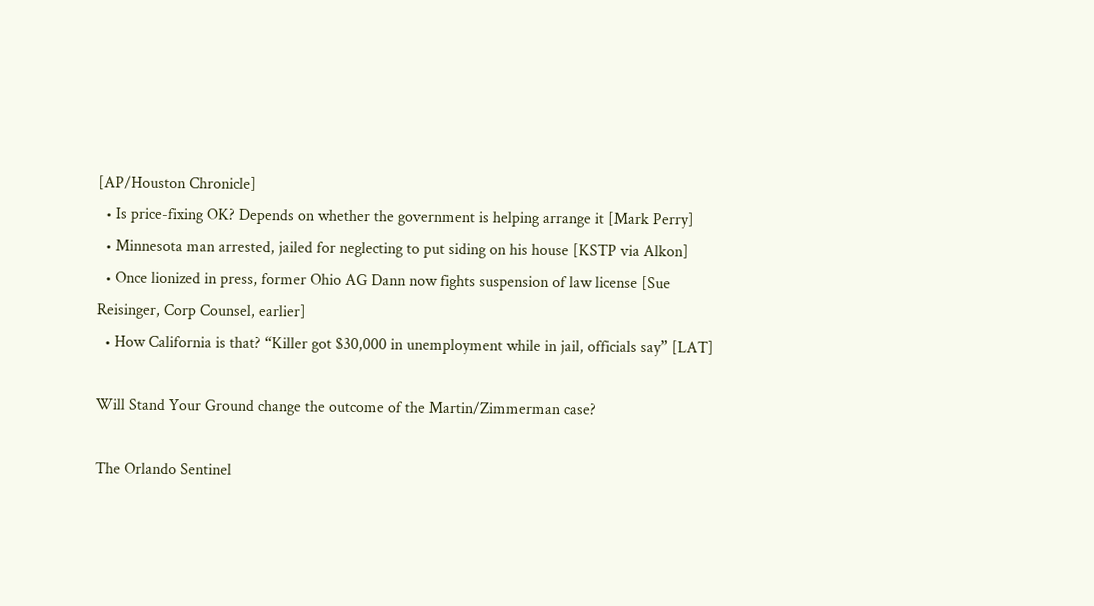[AP/Houston Chronicle]
  • Is price-fixing OK? Depends on whether the government is helping arrange it [Mark Perry]
  • Minnesota man arrested, jailed for neglecting to put siding on his house [KSTP via Alkon]
  • Once lionized in press, former Ohio AG Dann now fights suspension of law license [Sue Reisinger, Corp Counsel, earlier]
  • How California is that? “Killer got $30,000 in unemployment while in jail, officials say” [LAT]

Will Stand Your Ground change the outcome of the Martin/Zimmerman case?

The Orlando Sentinel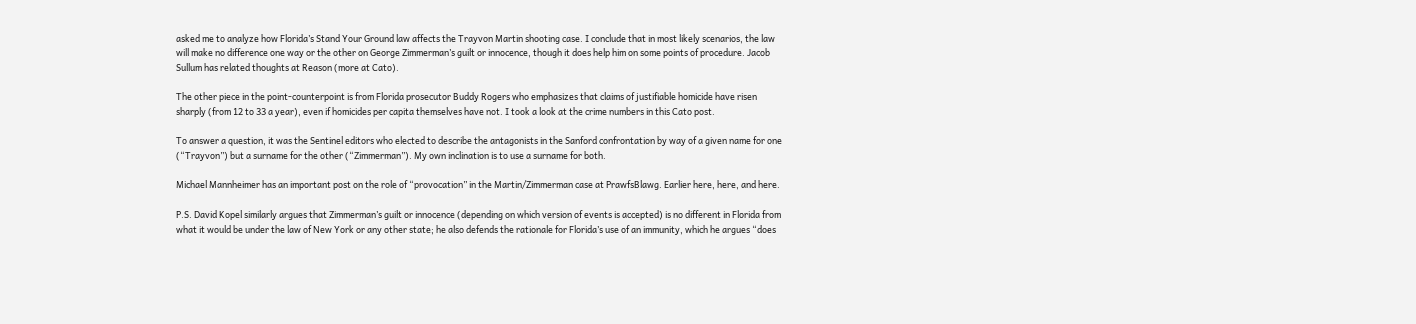asked me to analyze how Florida’s Stand Your Ground law affects the Trayvon Martin shooting case. I conclude that in most likely scenarios, the law will make no difference one way or the other on George Zimmerman’s guilt or innocence, though it does help him on some points of procedure. Jacob Sullum has related thoughts at Reason (more at Cato).

The other piece in the point-counterpoint is from Florida prosecutor Buddy Rogers who emphasizes that claims of justifiable homicide have risen sharply (from 12 to 33 a year), even if homicides per capita themselves have not. I took a look at the crime numbers in this Cato post.

To answer a question, it was the Sentinel editors who elected to describe the antagonists in the Sanford confrontation by way of a given name for one (“Trayvon”) but a surname for the other (“Zimmerman”). My own inclination is to use a surname for both.

Michael Mannheimer has an important post on the role of “provocation” in the Martin/Zimmerman case at PrawfsBlawg. Earlier here, here, and here.

P.S. David Kopel similarly argues that Zimmerman’s guilt or innocence (depending on which version of events is accepted) is no different in Florida from what it would be under the law of New York or any other state; he also defends the rationale for Florida’s use of an immunity, which he argues “does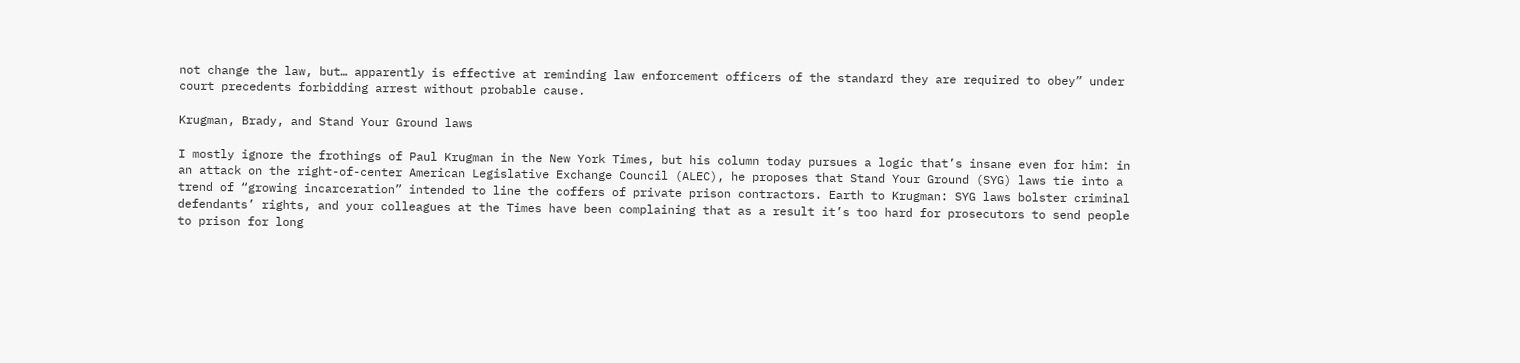not change the law, but… apparently is effective at reminding law enforcement officers of the standard they are required to obey” under court precedents forbidding arrest without probable cause.

Krugman, Brady, and Stand Your Ground laws

I mostly ignore the frothings of Paul Krugman in the New York Times, but his column today pursues a logic that’s insane even for him: in an attack on the right-of-center American Legislative Exchange Council (ALEC), he proposes that Stand Your Ground (SYG) laws tie into a trend of “growing incarceration” intended to line the coffers of private prison contractors. Earth to Krugman: SYG laws bolster criminal defendants’ rights, and your colleagues at the Times have been complaining that as a result it’s too hard for prosecutors to send people to prison for long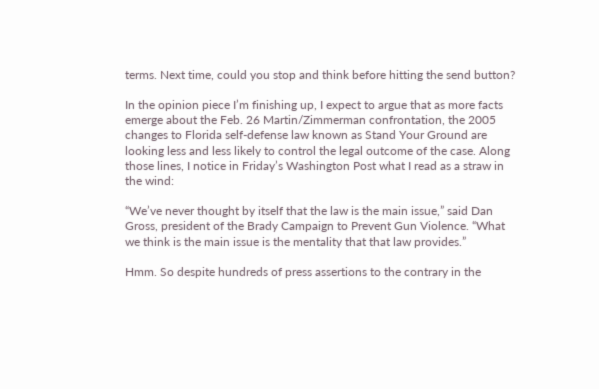terms. Next time, could you stop and think before hitting the send button?

In the opinion piece I’m finishing up, I expect to argue that as more facts emerge about the Feb. 26 Martin/Zimmerman confrontation, the 2005 changes to Florida self-defense law known as Stand Your Ground are looking less and less likely to control the legal outcome of the case. Along those lines, I notice in Friday’s Washington Post what I read as a straw in the wind:

“We’ve never thought by itself that the law is the main issue,” said Dan Gross, president of the Brady Campaign to Prevent Gun Violence. “What we think is the main issue is the mentality that that law provides.”

Hmm. So despite hundreds of press assertions to the contrary in the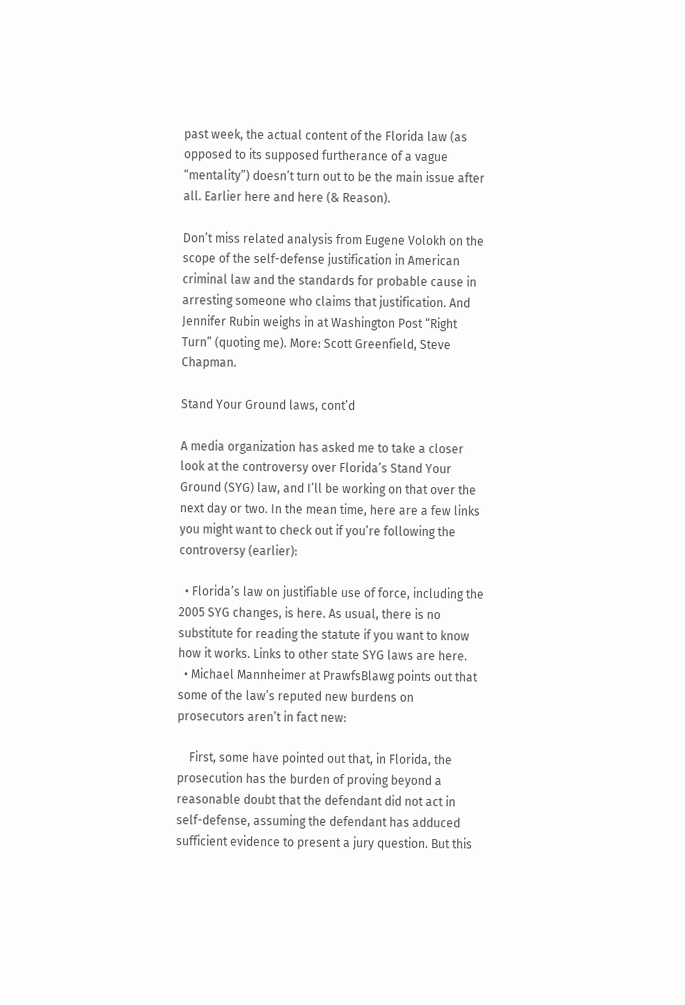past week, the actual content of the Florida law (as opposed to its supposed furtherance of a vague “mentality”) doesn’t turn out to be the main issue after all. Earlier here and here (& Reason).

Don’t miss related analysis from Eugene Volokh on the scope of the self-defense justification in American criminal law and the standards for probable cause in arresting someone who claims that justification. And Jennifer Rubin weighs in at Washington Post “Right Turn” (quoting me). More: Scott Greenfield, Steve Chapman.

Stand Your Ground laws, cont’d

A media organization has asked me to take a closer look at the controversy over Florida’s Stand Your Ground (SYG) law, and I’ll be working on that over the next day or two. In the mean time, here are a few links you might want to check out if you’re following the controversy (earlier):

  • Florida’s law on justifiable use of force, including the 2005 SYG changes, is here. As usual, there is no substitute for reading the statute if you want to know how it works. Links to other state SYG laws are here.
  • Michael Mannheimer at PrawfsBlawg points out that some of the law’s reputed new burdens on prosecutors aren’t in fact new:

    First, some have pointed out that, in Florida, the prosecution has the burden of proving beyond a reasonable doubt that the defendant did not act in self-defense, assuming the defendant has adduced sufficient evidence to present a jury question. But this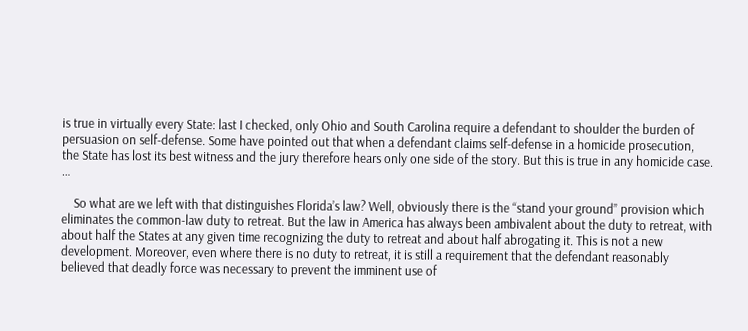is true in virtually every State: last I checked, only Ohio and South Carolina require a defendant to shoulder the burden of persuasion on self-defense. Some have pointed out that when a defendant claims self-defense in a homicide prosecution, the State has lost its best witness and the jury therefore hears only one side of the story. But this is true in any homicide case. …

    So what are we left with that distinguishes Florida’s law? Well, obviously there is the “stand your ground” provision which eliminates the common-law duty to retreat. But the law in America has always been ambivalent about the duty to retreat, with about half the States at any given time recognizing the duty to retreat and about half abrogating it. This is not a new development. Moreover, even where there is no duty to retreat, it is still a requirement that the defendant reasonably believed that deadly force was necessary to prevent the imminent use of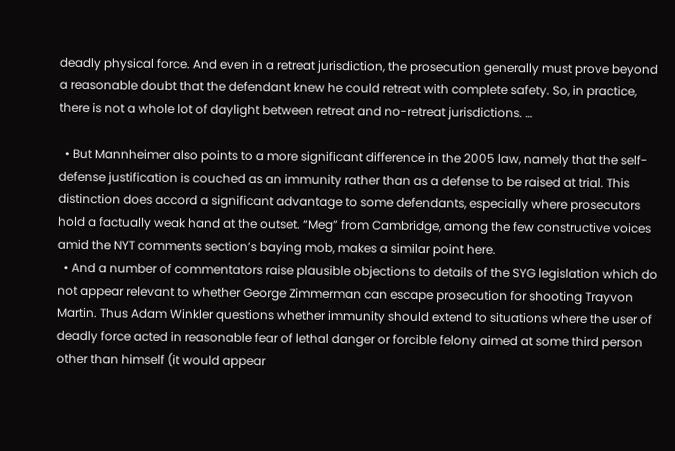deadly physical force. And even in a retreat jurisdiction, the prosecution generally must prove beyond a reasonable doubt that the defendant knew he could retreat with complete safety. So, in practice, there is not a whole lot of daylight between retreat and no-retreat jurisdictions. …

  • But Mannheimer also points to a more significant difference in the 2005 law, namely that the self-defense justification is couched as an immunity rather than as a defense to be raised at trial. This distinction does accord a significant advantage to some defendants, especially where prosecutors hold a factually weak hand at the outset. “Meg” from Cambridge, among the few constructive voices amid the NYT comments section’s baying mob, makes a similar point here.
  • And a number of commentators raise plausible objections to details of the SYG legislation which do not appear relevant to whether George Zimmerman can escape prosecution for shooting Trayvon Martin. Thus Adam Winkler questions whether immunity should extend to situations where the user of deadly force acted in reasonable fear of lethal danger or forcible felony aimed at some third person other than himself (it would appear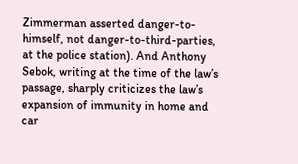Zimmerman asserted danger-to-himself, not danger-to-third-parties, at the police station). And Anthony Sebok, writing at the time of the law’s passage, sharply criticizes the law’s expansion of immunity in home and car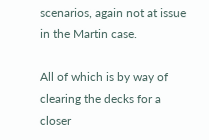scenarios, again not at issue in the Martin case.

All of which is by way of clearing the decks for a closer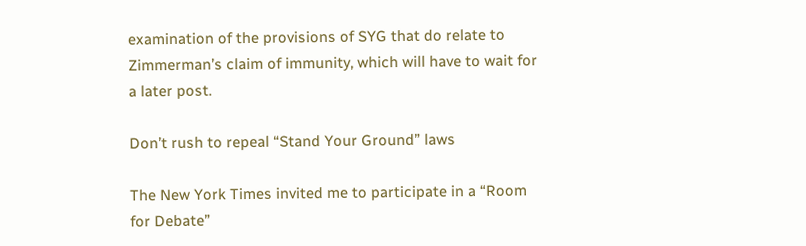examination of the provisions of SYG that do relate to Zimmerman’s claim of immunity, which will have to wait for a later post.

Don’t rush to repeal “Stand Your Ground” laws

The New York Times invited me to participate in a “Room for Debate”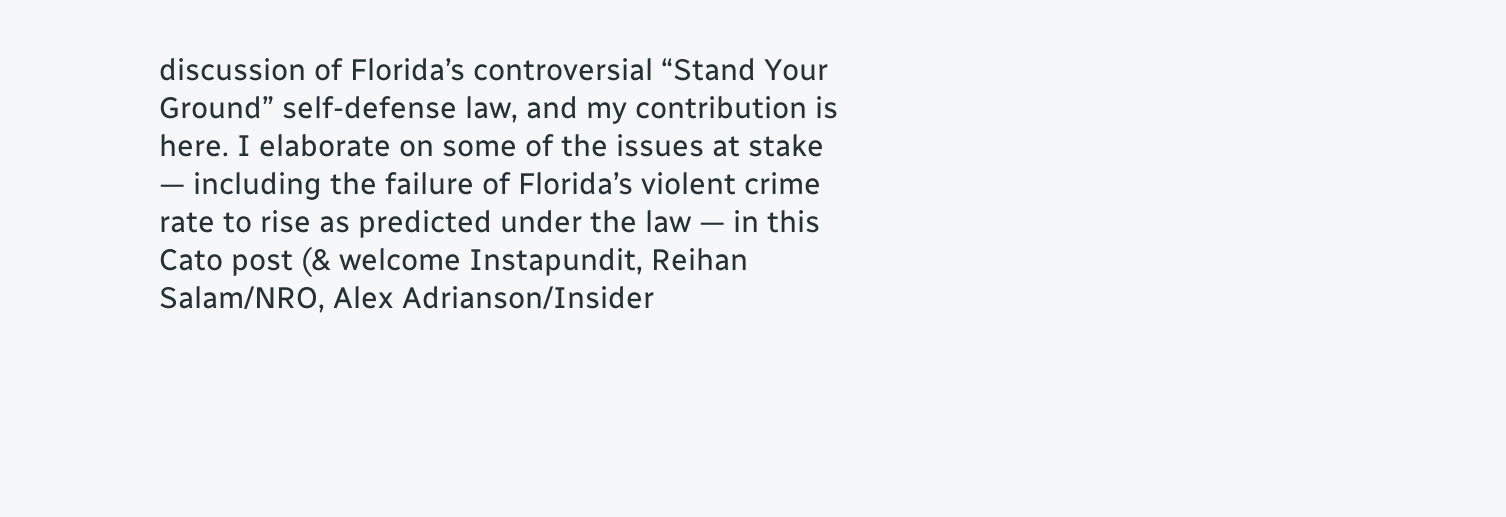discussion of Florida’s controversial “Stand Your Ground” self-defense law, and my contribution is here. I elaborate on some of the issues at stake — including the failure of Florida’s violent crime rate to rise as predicted under the law — in this Cato post (& welcome Instapundit, Reihan Salam/NRO, Alex Adrianson/Insider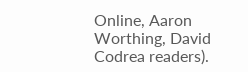Online, Aaron Worthing, David Codrea readers).